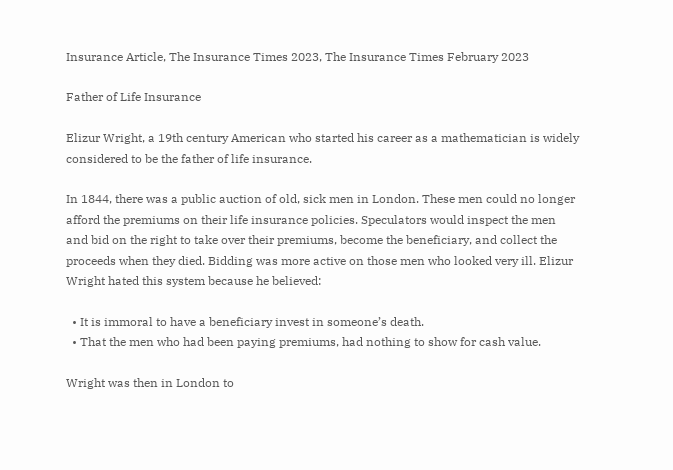Insurance Article, The Insurance Times 2023, The Insurance Times February 2023

Father of Life Insurance

Elizur Wright, a 19th century American who started his career as a mathematician is widely considered to be the father of life insurance.

In 1844, there was a public auction of old, sick men in London. These men could no longer afford the premiums on their life insurance policies. Speculators would inspect the men and bid on the right to take over their premiums, become the beneficiary, and collect the proceeds when they died. Bidding was more active on those men who looked very ill. Elizur Wright hated this system because he believed:

  • It is immoral to have a beneficiary invest in someone’s death.
  • That the men who had been paying premiums, had nothing to show for cash value.

Wright was then in London to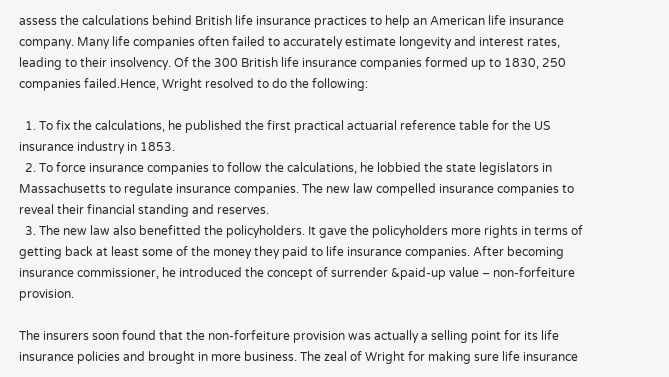assess the calculations behind British life insurance practices to help an American life insurance company. Many life companies often failed to accurately estimate longevity and interest rates, leading to their insolvency. Of the 300 British life insurance companies formed up to 1830, 250 companies failed.Hence, Wright resolved to do the following:

  1. To fix the calculations, he published the first practical actuarial reference table for the US insurance industry in 1853.
  2. To force insurance companies to follow the calculations, he lobbied the state legislators in Massachusetts to regulate insurance companies. The new law compelled insurance companies to reveal their financial standing and reserves.
  3. The new law also benefitted the policyholders. It gave the policyholders more rights in terms of getting back at least some of the money they paid to life insurance companies. After becoming insurance commissioner, he introduced the concept of surrender &paid-up value – non-forfeiture provision.

The insurers soon found that the non-forfeiture provision was actually a selling point for its life insurance policies and brought in more business. The zeal of Wright for making sure life insurance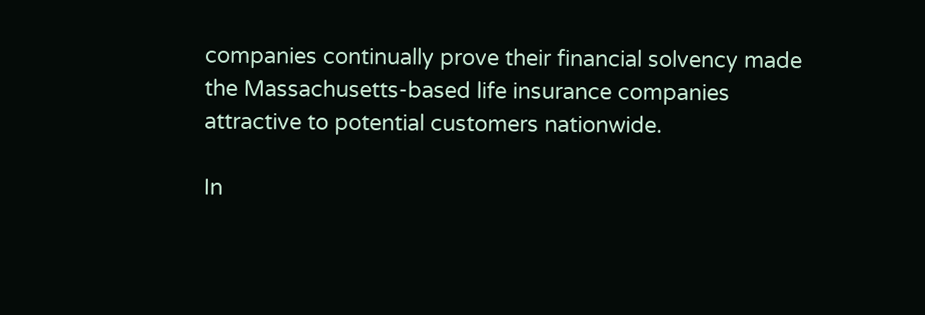companies continually prove their financial solvency made the Massachusetts-based life insurance companies attractive to potential customers nationwide.

In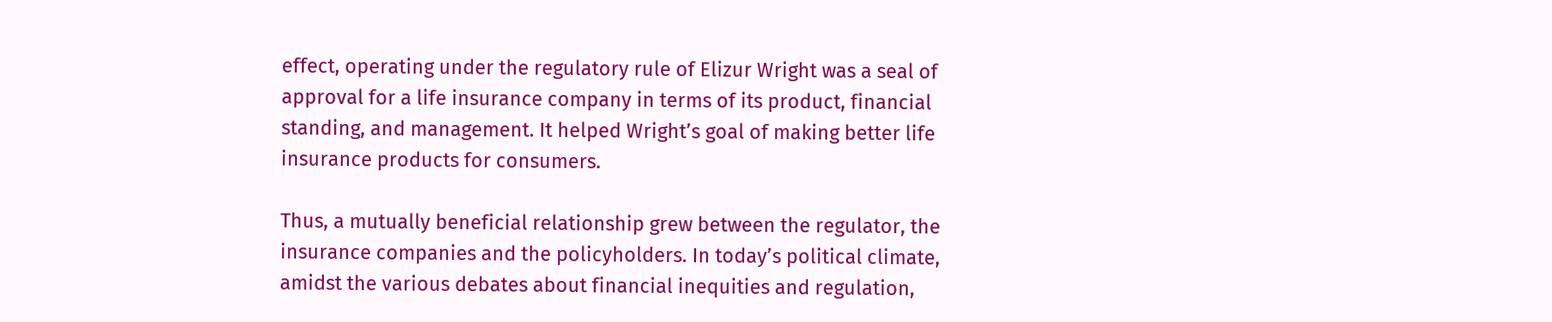effect, operating under the regulatory rule of Elizur Wright was a seal of approval for a life insurance company in terms of its product, financial standing, and management. It helped Wright’s goal of making better life insurance products for consumers.

Thus, a mutually beneficial relationship grew between the regulator, the insurance companies and the policyholders. In today’s political climate, amidst the various debates about financial inequities and regulation,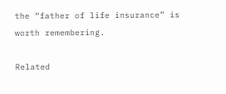the “father of life insurance” is worth remembering.

Related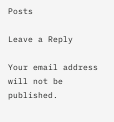Posts

Leave a Reply

Your email address will not be published.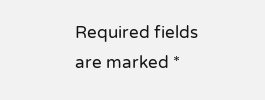Required fields are marked *